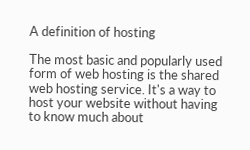A definition of hosting

The most basic and popularly used form of web hosting is the shared web hosting service. It's a way to host your website without having to know much about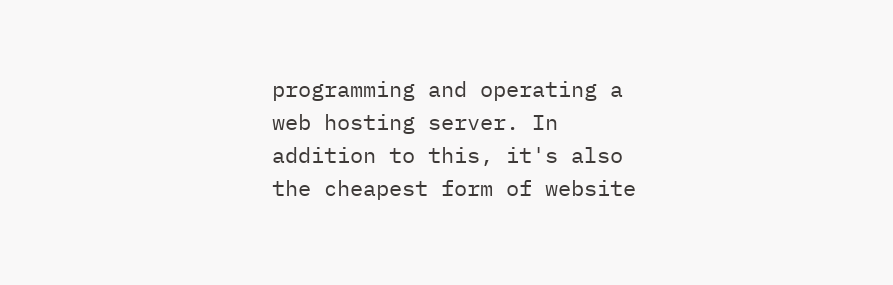programming and operating a web hosting server. In addition to this, it's also the cheapest form of website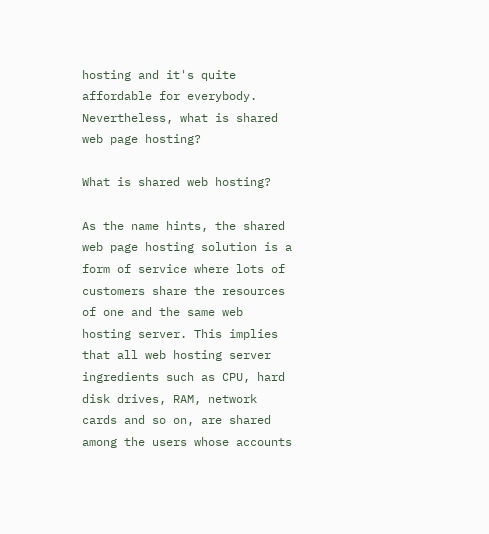hosting and it's quite affordable for everybody. Nevertheless, what is shared web page hosting?

What is shared web hosting?

As the name hints, the shared web page hosting solution is a form of service where lots of customers share the resources of one and the same web hosting server. This implies that all web hosting server ingredients such as CPU, hard disk drives, RAM, network cards and so on, are shared among the users whose accounts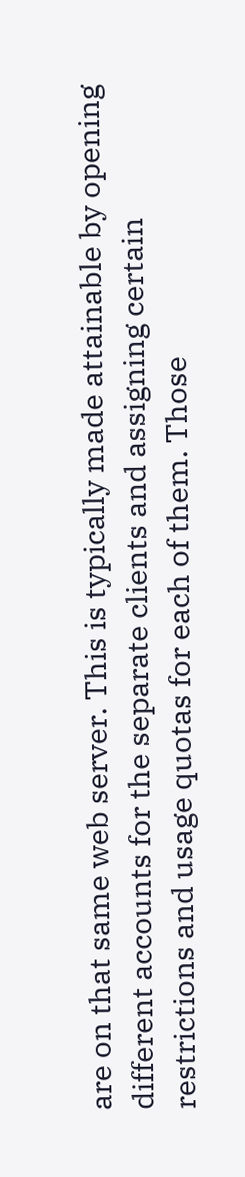are on that same web server. This is typically made attainable by opening different accounts for the separate clients and assigning certain restrictions and usage quotas for each of them. Those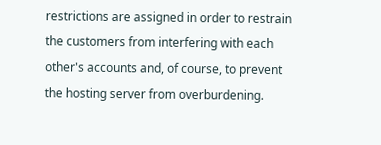restrictions are assigned in order to restrain the customers from interfering with each other's accounts and, of course, to prevent the hosting server from overburdening.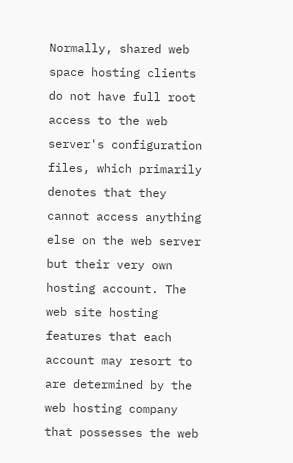Normally, shared web space hosting clients do not have full root access to the web server's configuration files, which primarily denotes that they cannot access anything else on the web server but their very own hosting account. The web site hosting features that each account may resort to are determined by the web hosting company that possesses the web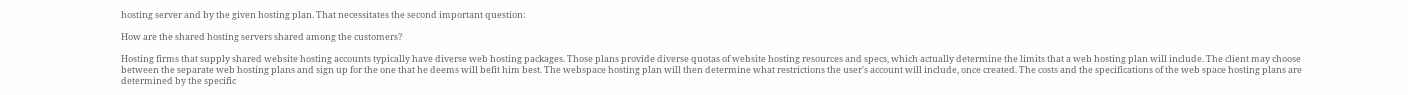hosting server and by the given hosting plan. That necessitates the second important question:

How are the shared hosting servers shared among the customers?

Hosting firms that supply shared website hosting accounts typically have diverse web hosting packages. Those plans provide diverse quotas of website hosting resources and specs, which actually determine the limits that a web hosting plan will include. The client may choose between the separate web hosting plans and sign up for the one that he deems will befit him best. The webspace hosting plan will then determine what restrictions the user's account will include, once created. The costs and the specifications of the web space hosting plans are determined by the specific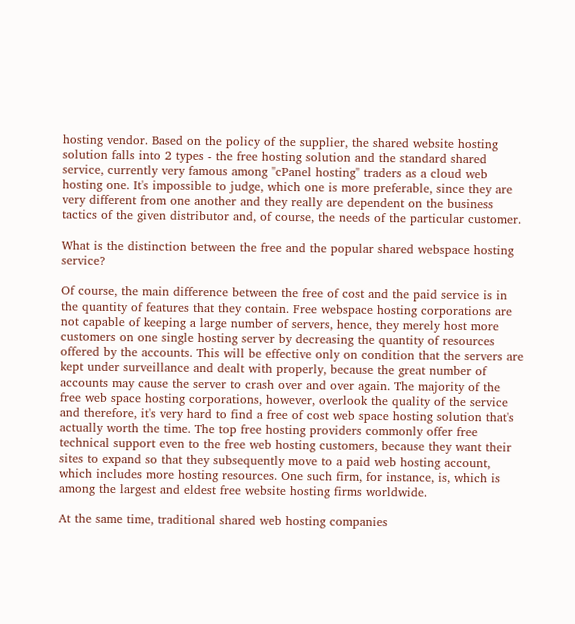hosting vendor. Based on the policy of the supplier, the shared website hosting solution falls into 2 types - the free hosting solution and the standard shared service, currently very famous among "cPanel hosting" traders as a cloud web hosting one. It's impossible to judge, which one is more preferable, since they are very different from one another and they really are dependent on the business tactics of the given distributor and, of course, the needs of the particular customer.

What is the distinction between the free and the popular shared webspace hosting service?

Of course, the main difference between the free of cost and the paid service is in the quantity of features that they contain. Free webspace hosting corporations are not capable of keeping a large number of servers, hence, they merely host more customers on one single hosting server by decreasing the quantity of resources offered by the accounts. This will be effective only on condition that the servers are kept under surveillance and dealt with properly, because the great number of accounts may cause the server to crash over and over again. The majority of the free web space hosting corporations, however, overlook the quality of the service and therefore, it's very hard to find a free of cost web space hosting solution that's actually worth the time. The top free hosting providers commonly offer free technical support even to the free web hosting customers, because they want their sites to expand so that they subsequently move to a paid web hosting account, which includes more hosting resources. One such firm, for instance, is, which is among the largest and eldest free website hosting firms worldwide.

At the same time, traditional shared web hosting companies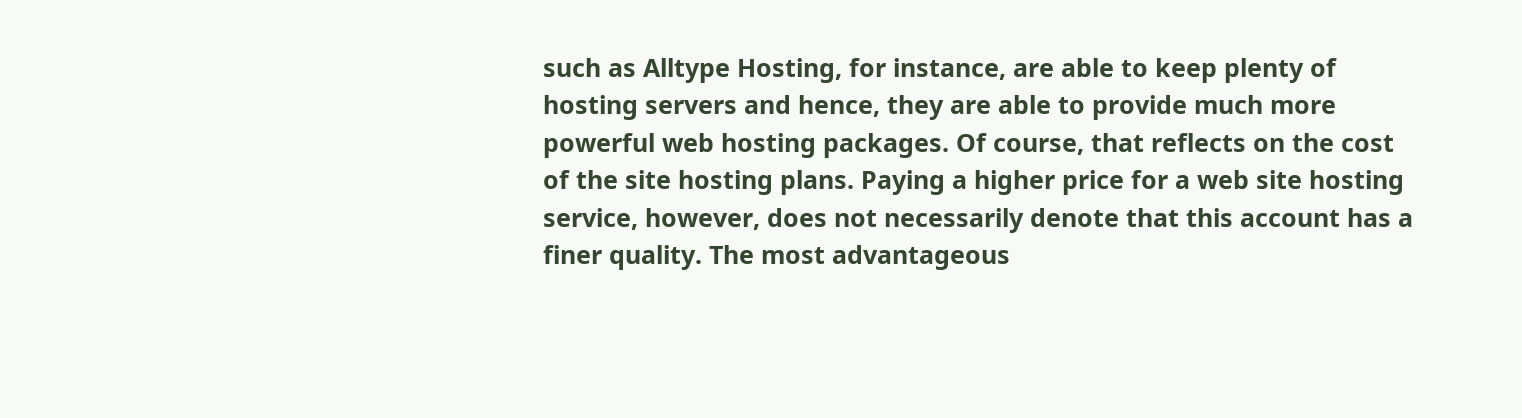such as Alltype Hosting, for instance, are able to keep plenty of hosting servers and hence, they are able to provide much more powerful web hosting packages. Of course, that reflects on the cost of the site hosting plans. Paying a higher price for a web site hosting service, however, does not necessarily denote that this account has a finer quality. The most advantageous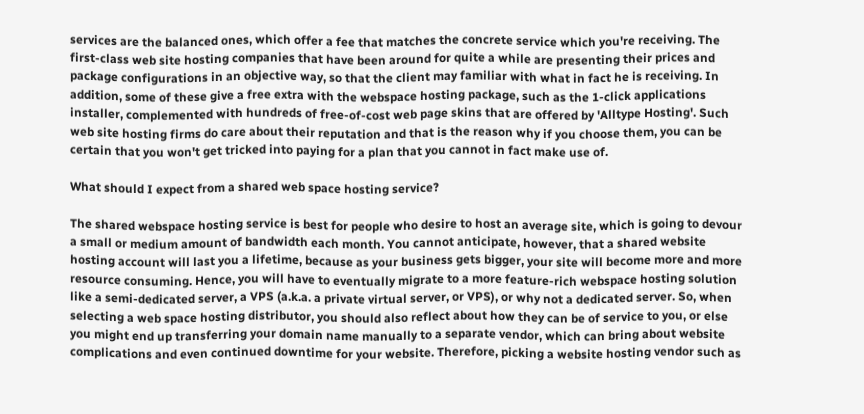services are the balanced ones, which offer a fee that matches the concrete service which you're receiving. The first-class web site hosting companies that have been around for quite a while are presenting their prices and package configurations in an objective way, so that the client may familiar with what in fact he is receiving. In addition, some of these give a free extra with the webspace hosting package, such as the 1-click applications installer, complemented with hundreds of free-of-cost web page skins that are offered by 'Alltype Hosting'. Such web site hosting firms do care about their reputation and that is the reason why if you choose them, you can be certain that you won't get tricked into paying for a plan that you cannot in fact make use of.

What should I expect from a shared web space hosting service?

The shared webspace hosting service is best for people who desire to host an average site, which is going to devour a small or medium amount of bandwidth each month. You cannot anticipate, however, that a shared website hosting account will last you a lifetime, because as your business gets bigger, your site will become more and more resource consuming. Hence, you will have to eventually migrate to a more feature-rich webspace hosting solution like a semi-dedicated server, a VPS (a.k.a. a private virtual server, or VPS), or why not a dedicated server. So, when selecting a web space hosting distributor, you should also reflect about how they can be of service to you, or else you might end up transferring your domain name manually to a separate vendor, which can bring about website complications and even continued downtime for your website. Therefore, picking a website hosting vendor such as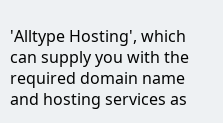'Alltype Hosting', which can supply you with the required domain name and hosting services as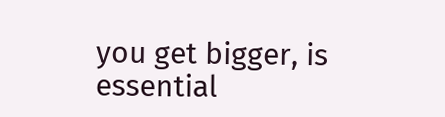you get bigger, is essential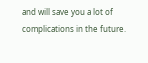and will save you a lot of complications in the future.